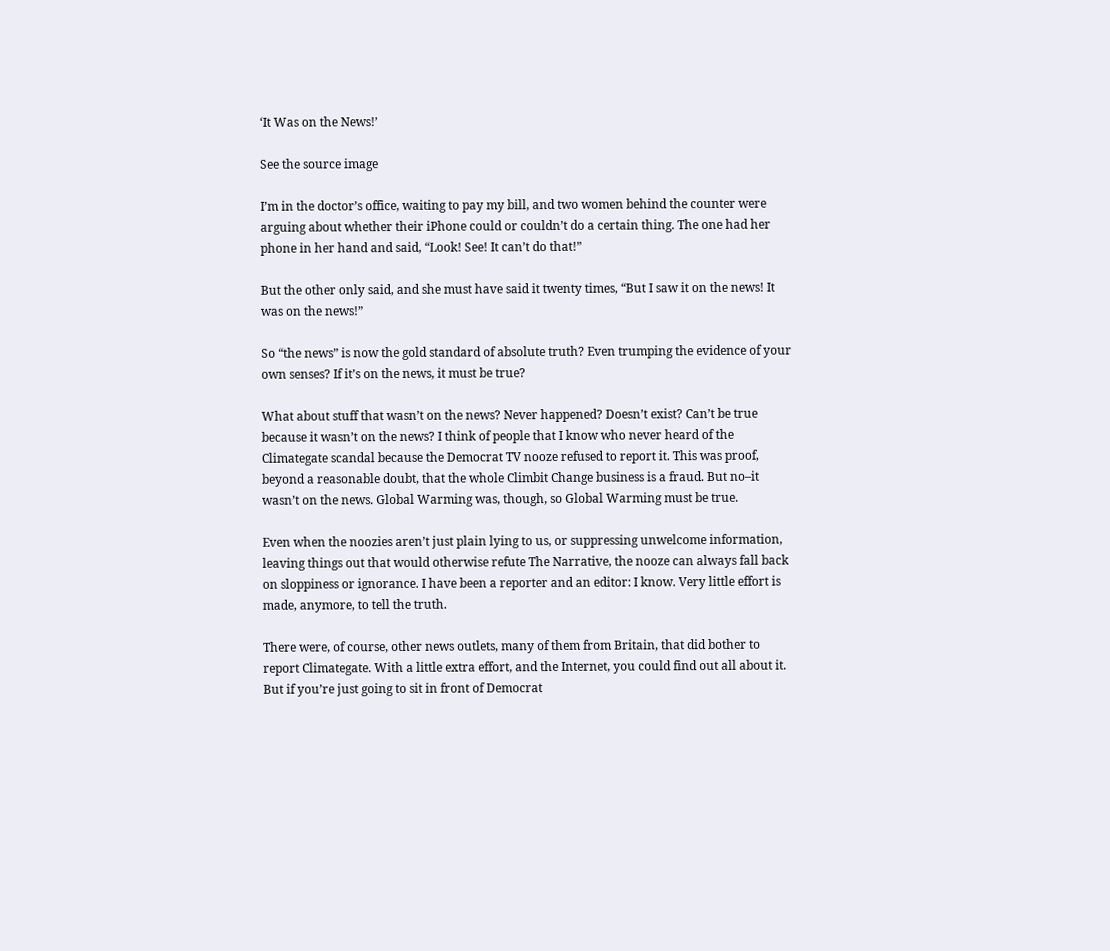‘It Was on the News!’

See the source image

I’m in the doctor’s office, waiting to pay my bill, and two women behind the counter were arguing about whether their iPhone could or couldn’t do a certain thing. The one had her phone in her hand and said, “Look! See! It can’t do that!”

But the other only said, and she must have said it twenty times, “But I saw it on the news! It was on the news!”

So “the news” is now the gold standard of absolute truth? Even trumping the evidence of your own senses? If it’s on the news, it must be true?

What about stuff that wasn’t on the news? Never happened? Doesn’t exist? Can’t be true because it wasn’t on the news? I think of people that I know who never heard of the Climategate scandal because the Democrat TV nooze refused to report it. This was proof, beyond a reasonable doubt, that the whole Climbit Change business is a fraud. But no–it wasn’t on the news. Global Warming was, though, so Global Warming must be true.

Even when the noozies aren’t just plain lying to us, or suppressing unwelcome information, leaving things out that would otherwise refute The Narrative, the nooze can always fall back on sloppiness or ignorance. I have been a reporter and an editor: I know. Very little effort is made, anymore, to tell the truth.

There were, of course, other news outlets, many of them from Britain, that did bother to report Climategate. With a little extra effort, and the Internet, you could find out all about it. But if you’re just going to sit in front of Democrat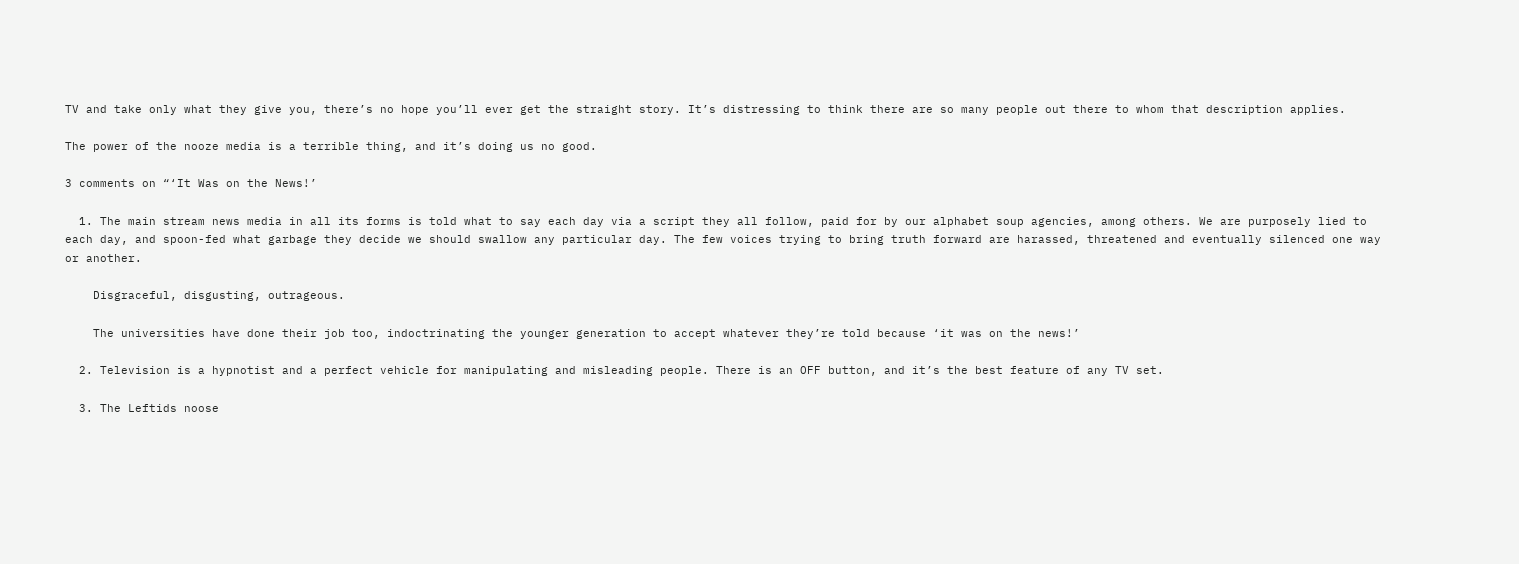TV and take only what they give you, there’s no hope you’ll ever get the straight story. It’s distressing to think there are so many people out there to whom that description applies.

The power of the nooze media is a terrible thing, and it’s doing us no good.

3 comments on “‘It Was on the News!’

  1. The main stream news media in all its forms is told what to say each day via a script they all follow, paid for by our alphabet soup agencies, among others. We are purposely lied to each day, and spoon-fed what garbage they decide we should swallow any particular day. The few voices trying to bring truth forward are harassed, threatened and eventually silenced one way or another.

    Disgraceful, disgusting, outrageous.

    The universities have done their job too, indoctrinating the younger generation to accept whatever they’re told because ‘it was on the news!’

  2. Television is a hypnotist and a perfect vehicle for manipulating and misleading people. There is an OFF button, and it’s the best feature of any TV set.

  3. The Leftids noose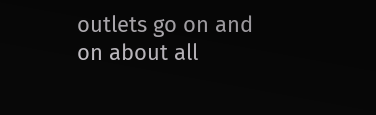outlets go on and on about all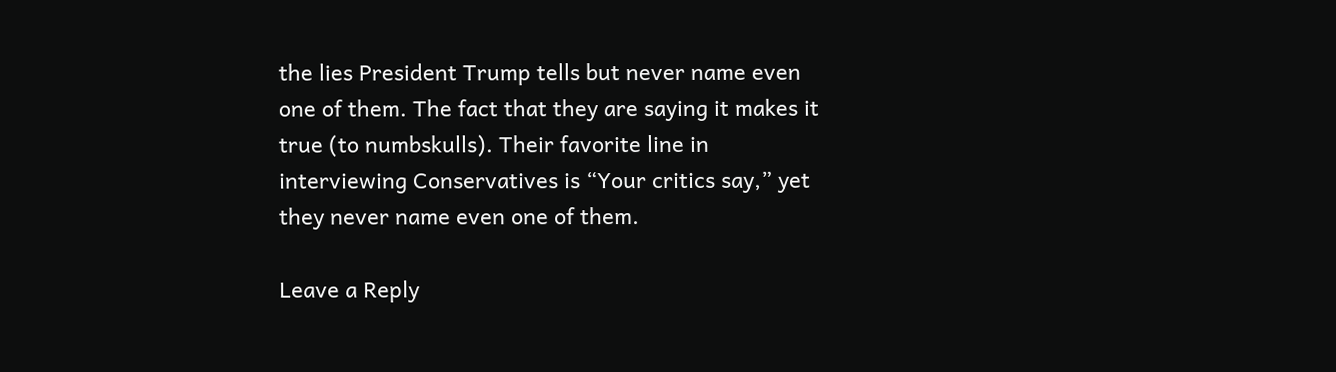the lies President Trump tells but never name even one of them. The fact that they are saying it makes it true (to numbskulls). Their favorite line in interviewing Conservatives is “Your critics say,” yet they never name even one of them.

Leave a Reply